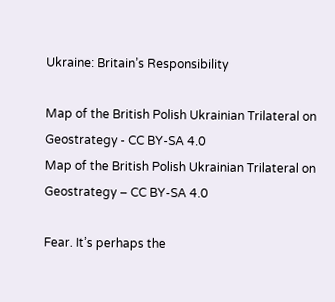Ukraine: Britain’s Responsibility

Map of the British Polish Ukrainian Trilateral on Geostrategy - CC BY-SA 4.0
Map of the British Polish Ukrainian Trilateral on Geostrategy – CC BY-SA 4.0

Fear. It’s perhaps the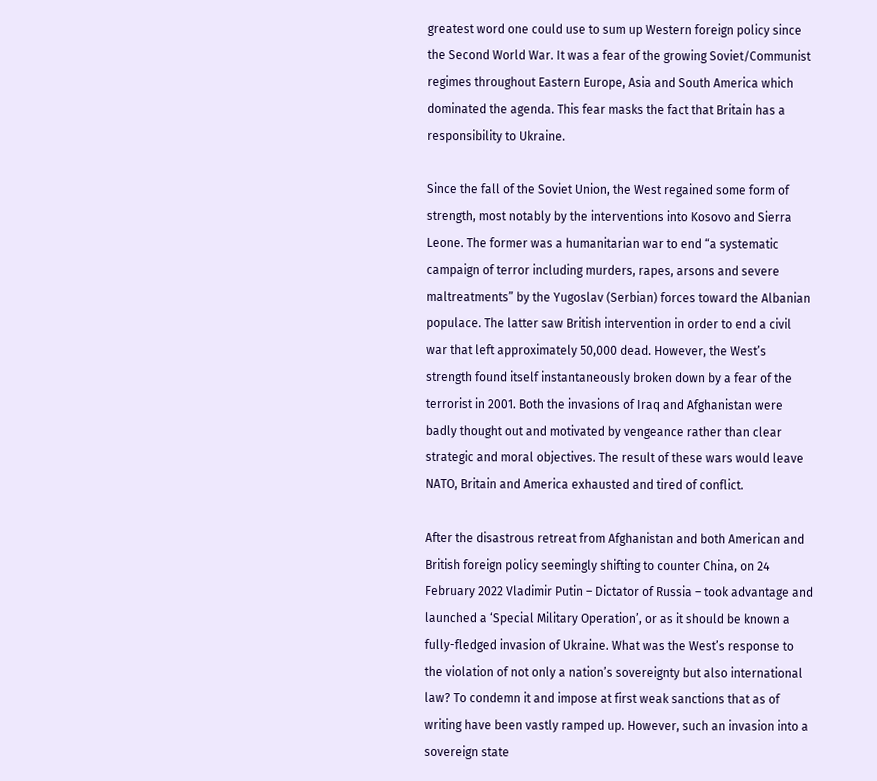greatest word one could use to sum up Western foreign policy since the Second World War. It was a fear of the growing Soviet/Communist regimes throughout Eastern Europe, Asia and South America which dominated the agenda. This fear masks the fact that Britain has a responsibility to Ukraine.

Since the fall of the Soviet Union, the West regained some form of strength, most notably by the interventions into Kosovo and Sierra Leone. The former was a humanitarian war to end “a systematic campaign of terror including murders, rapes, arsons and severe maltreatments” by the Yugoslav (Serbian) forces toward the Albanian populace. The latter saw British intervention in order to end a civil war that left approximately 50,000 dead. However, the West’s strength found itself instantaneously broken down by a fear of the terrorist in 2001. Both the invasions of Iraq and Afghanistan were badly thought out and motivated by vengeance rather than clear strategic and moral objectives. The result of these wars would leave NATO, Britain and America exhausted and tired of conflict.

After the disastrous retreat from Afghanistan and both American and British foreign policy seemingly shifting to counter China, on 24 February 2022 Vladimir Putin – Dictator of Russia – took advantage and launched a ‘Special Military Operation’, or as it should be known a fully-fledged invasion of Ukraine. What was the West’s response to the violation of not only a nation’s sovereignty but also international law? To condemn it and impose at first weak sanctions that as of writing have been vastly ramped up. However, such an invasion into a sovereign state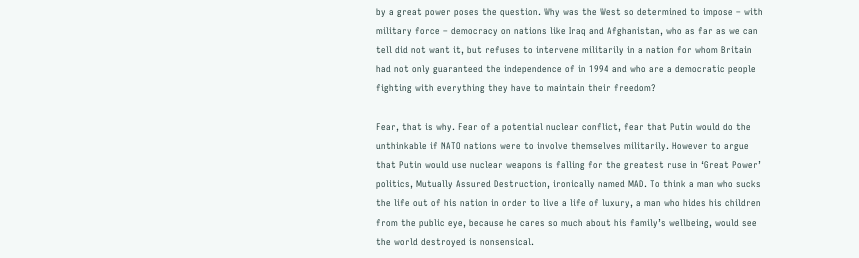by a great power poses the question. Why was the West so determined to impose – with military force – democracy on nations like Iraq and Afghanistan, who as far as we can tell did not want it, but refuses to intervene militarily in a nation for whom Britain had not only guaranteed the independence of in 1994 and who are a democratic people fighting with everything they have to maintain their freedom?

Fear, that is why. Fear of a potential nuclear conflict, fear that Putin would do the unthinkable if NATO nations were to involve themselves militarily. However to argue that Putin would use nuclear weapons is falling for the greatest ruse in ‘Great Power’ politics, Mutually Assured Destruction, ironically named MAD. To think a man who sucks the life out of his nation in order to live a life of luxury, a man who hides his children from the public eye, because he cares so much about his family’s wellbeing, would see the world destroyed is nonsensical.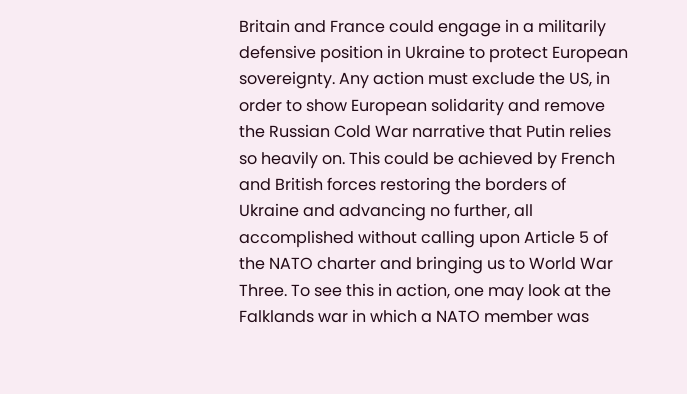Britain and France could engage in a militarily defensive position in Ukraine to protect European sovereignty. Any action must exclude the US, in order to show European solidarity and remove the Russian Cold War narrative that Putin relies so heavily on. This could be achieved by French and British forces restoring the borders of Ukraine and advancing no further, all accomplished without calling upon Article 5 of the NATO charter and bringing us to World War Three. To see this in action, one may look at the Falklands war in which a NATO member was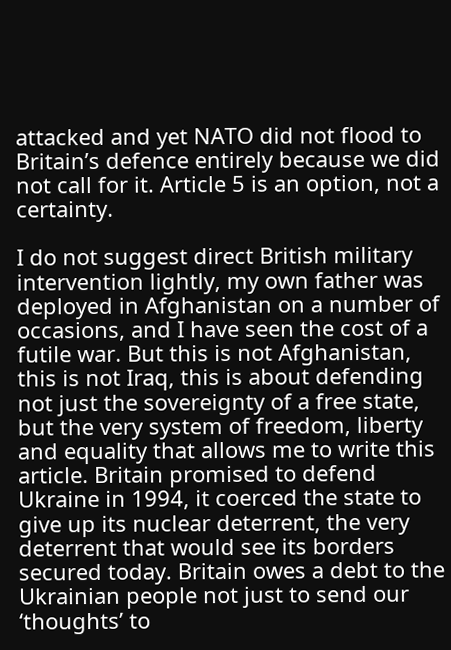attacked and yet NATO did not flood to Britain’s defence entirely because we did not call for it. Article 5 is an option, not a certainty.

I do not suggest direct British military intervention lightly, my own father was deployed in Afghanistan on a number of occasions, and I have seen the cost of a futile war. But this is not Afghanistan, this is not Iraq, this is about defending not just the sovereignty of a free state, but the very system of freedom, liberty and equality that allows me to write this article. Britain promised to defend Ukraine in 1994, it coerced the state to give up its nuclear deterrent, the very deterrent that would see its borders secured today. Britain owes a debt to the Ukrainian people not just to send our ‘thoughts’ to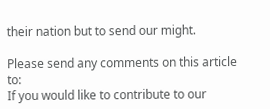their nation but to send our might.

Please send any comments on this article to:
If you would like to contribute to our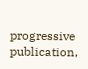progressive publication,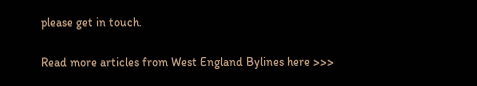please get in touch.

Read more articles from West England Bylines here >>>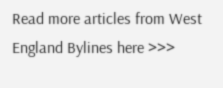Read more articles from West England Bylines here >>>